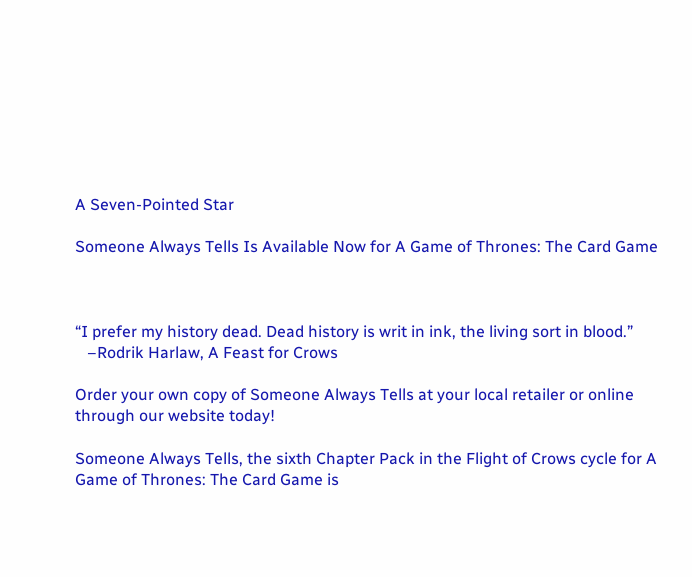A Seven-Pointed Star

Someone Always Tells Is Available Now for A Game of Thrones: The Card Game



“I prefer my history dead. Dead history is writ in ink, the living sort in blood.”
   –Rodrik Harlaw, A Feast for Crows

Order your own copy of Someone Always Tells at your local retailer or online through our website today!

Someone Always Tells, the sixth Chapter Pack in the Flight of Crows cycle for A Game of Thrones: The Card Game is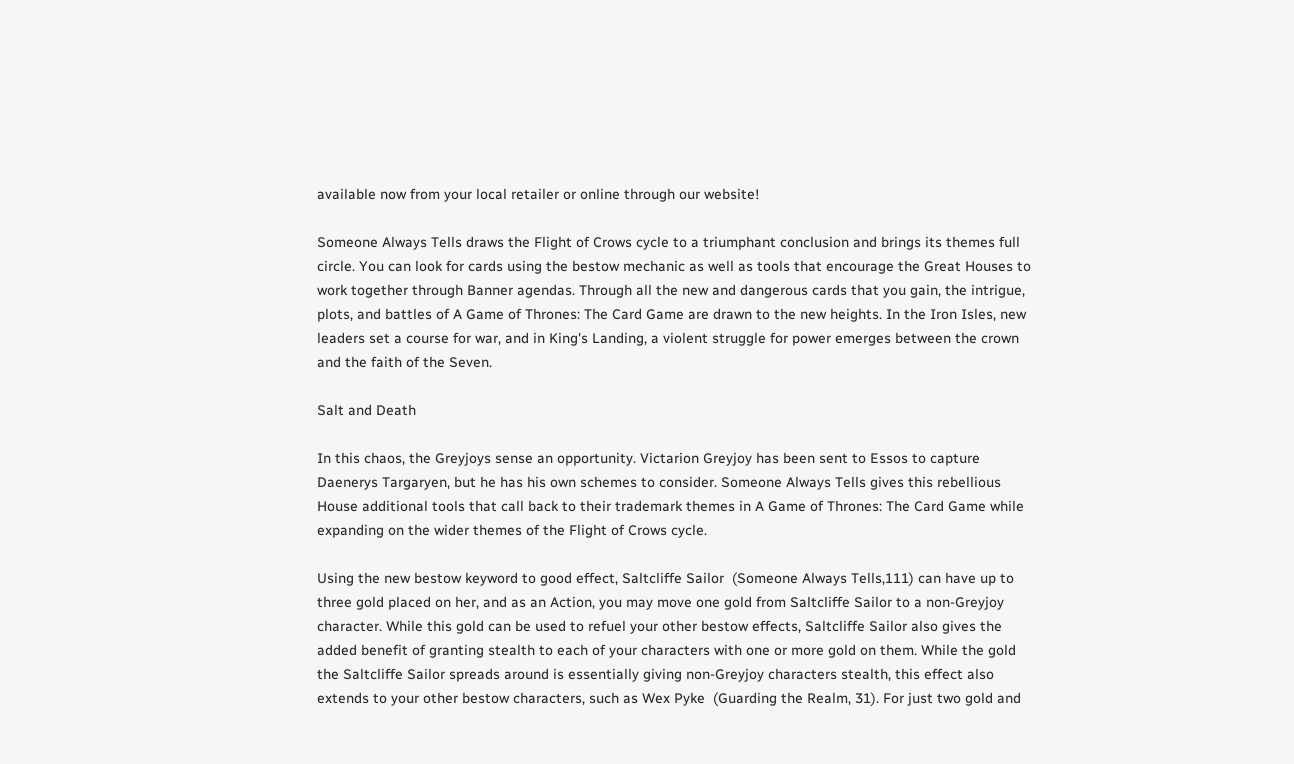available now from your local retailer or online through our website!

Someone Always Tells draws the Flight of Crows cycle to a triumphant conclusion and brings its themes full circle. You can look for cards using the bestow mechanic as well as tools that encourage the Great Houses to work together through Banner agendas. Through all the new and dangerous cards that you gain, the intrigue, plots, and battles of A Game of Thrones: The Card Game are drawn to the new heights. In the Iron Isles, new leaders set a course for war, and in King's Landing, a violent struggle for power emerges between the crown and the faith of the Seven.

Salt and Death

In this chaos, the Greyjoys sense an opportunity. Victarion Greyjoy has been sent to Essos to capture Daenerys Targaryen, but he has his own schemes to consider. Someone Always Tells gives this rebellious House additional tools that call back to their trademark themes in A Game of Thrones: The Card Game while expanding on the wider themes of the Flight of Crows cycle.

Using the new bestow keyword to good effect, Saltcliffe Sailor  (Someone Always Tells,111) can have up to three gold placed on her, and as an Action, you may move one gold from Saltcliffe Sailor to a non-Greyjoy character. While this gold can be used to refuel your other bestow effects, Saltcliffe Sailor also gives the added benefit of granting stealth to each of your characters with one or more gold on them. While the gold the Saltcliffe Sailor spreads around is essentially giving non-Greyjoy characters stealth, this effect also extends to your other bestow characters, such as Wex Pyke  (Guarding the Realm, 31). For just two gold and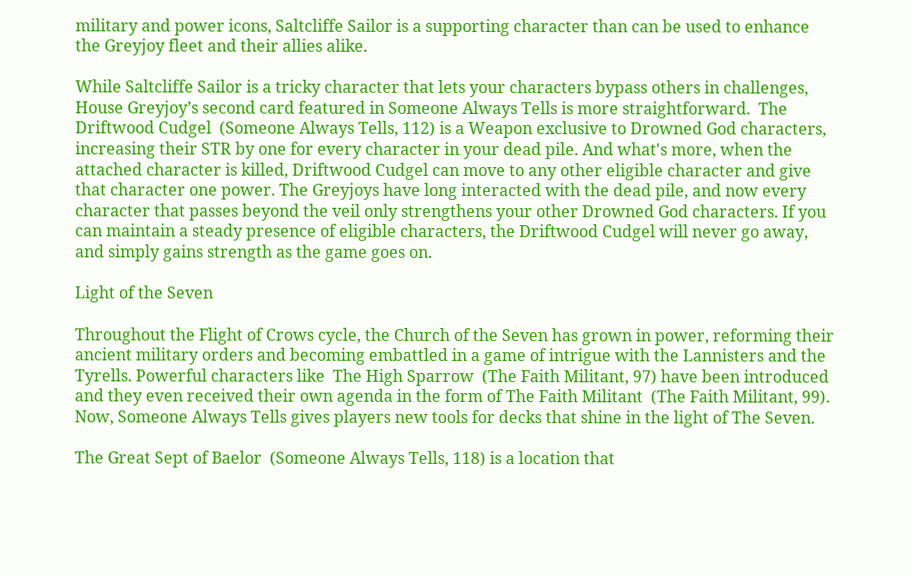military and power icons, Saltcliffe Sailor is a supporting character than can be used to enhance the Greyjoy fleet and their allies alike.

While Saltcliffe Sailor is a tricky character that lets your characters bypass others in challenges, House Greyjoy’s second card featured in Someone Always Tells is more straightforward.  The Driftwood Cudgel  (Someone Always Tells, 112) is a Weapon exclusive to Drowned God characters, increasing their STR by one for every character in your dead pile. And what's more, when the attached character is killed, Driftwood Cudgel can move to any other eligible character and give that character one power. The Greyjoys have long interacted with the dead pile, and now every character that passes beyond the veil only strengthens your other Drowned God characters. If you can maintain a steady presence of eligible characters, the Driftwood Cudgel will never go away, and simply gains strength as the game goes on.

Light of the Seven

Throughout the Flight of Crows cycle, the Church of the Seven has grown in power, reforming their ancient military orders and becoming embattled in a game of intrigue with the Lannisters and the Tyrells. Powerful characters like  The High Sparrow  (The Faith Militant, 97) have been introduced and they even received their own agenda in the form of The Faith Militant  (The Faith Militant, 99). Now, Someone Always Tells gives players new tools for decks that shine in the light of The Seven.

The Great Sept of Baelor  (Someone Always Tells, 118) is a location that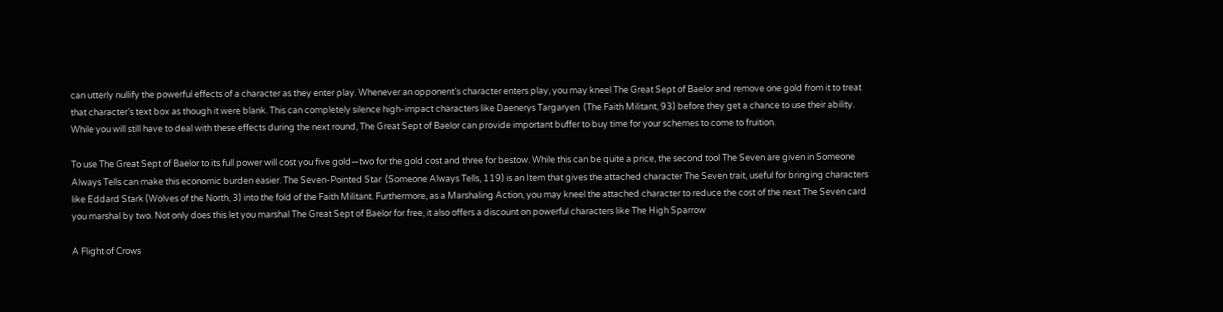can utterly nullify the powerful effects of a character as they enter play. Whenever an opponent’s character enters play, you may kneel The Great Sept of Baelor and remove one gold from it to treat that character’s text box as though it were blank. This can completely silence high-impact characters like Daenerys Targaryen  (The Faith Militant, 93) before they get a chance to use their ability. While you will still have to deal with these effects during the next round, The Great Sept of Baelor can provide important buffer to buy time for your schemes to come to fruition.

To use The Great Sept of Baelor to its full power will cost you five gold—two for the gold cost and three for bestow. While this can be quite a price, the second tool The Seven are given in Someone Always Tells can make this economic burden easier. The Seven-Pointed Star  (Someone Always Tells, 119) is an Item that gives the attached character The Seven trait, useful for bringing characters like Eddard Stark (Wolves of the North, 3) into the fold of the Faith Militant. Furthermore, as a Marshaling Action, you may kneel the attached character to reduce the cost of the next The Seven card you marshal by two. Not only does this let you marshal The Great Sept of Baelor for free, it also offers a discount on powerful characters like The High Sparrow

A Flight of Crows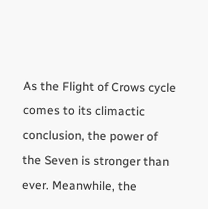As the Flight of Crows cycle comes to its climactic conclusion, the power of the Seven is stronger than ever. Meanwhile, the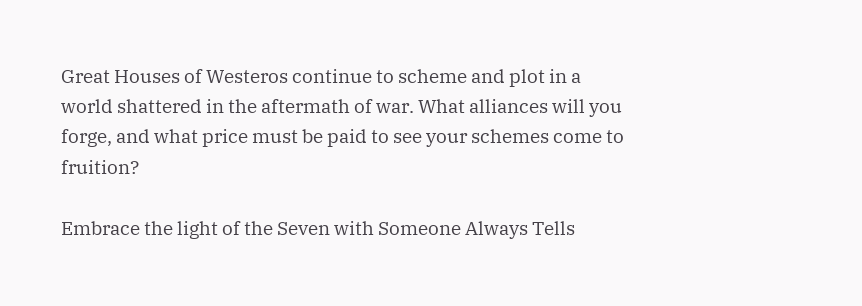Great Houses of Westeros continue to scheme and plot in a world shattered in the aftermath of war. What alliances will you forge, and what price must be paid to see your schemes come to fruition?

Embrace the light of the Seven with Someone Always Tells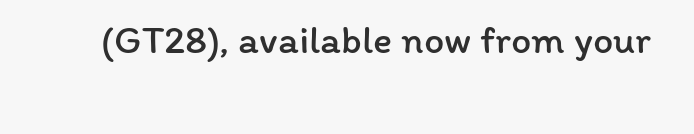(GT28), available now from your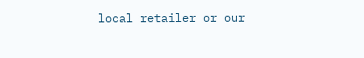local retailer or our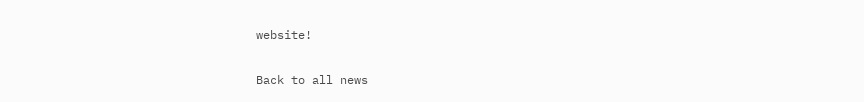website!

Back to all news